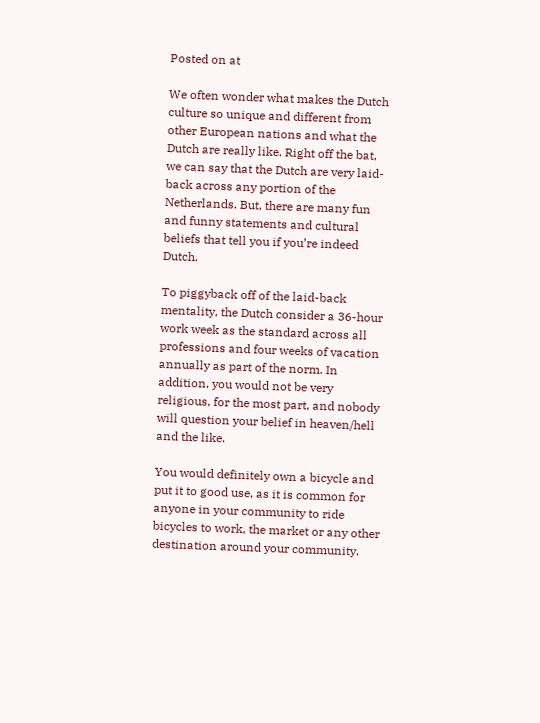Posted on at

We often wonder what makes the Dutch culture so unique and different from other European nations and what the Dutch are really like. Right off the bat, we can say that the Dutch are very laid-back across any portion of the Netherlands. But, there are many fun and funny statements and cultural beliefs that tell you if you’re indeed Dutch.

To piggyback off of the laid-back mentality, the Dutch consider a 36-hour work week as the standard across all professions and four weeks of vacation annually as part of the norm. In addition, you would not be very religious, for the most part, and nobody will question your belief in heaven/hell and the like.

You would definitely own a bicycle and put it to good use, as it is common for anyone in your community to ride bicycles to work, the market or any other destination around your community.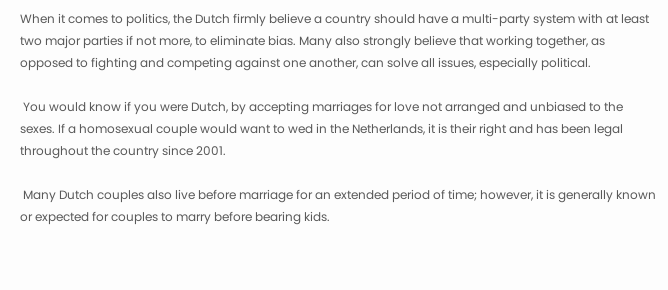When it comes to politics, the Dutch firmly believe a country should have a multi-party system with at least two major parties if not more, to eliminate bias. Many also strongly believe that working together, as opposed to fighting and competing against one another, can solve all issues, especially political.

 You would know if you were Dutch, by accepting marriages for love not arranged and unbiased to the sexes. If a homosexual couple would want to wed in the Netherlands, it is their right and has been legal throughout the country since 2001.

 Many Dutch couples also live before marriage for an extended period of time; however, it is generally known or expected for couples to marry before bearing kids.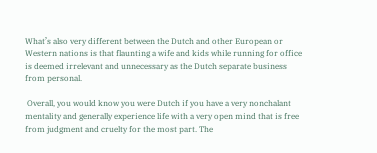What’s also very different between the Dutch and other European or Western nations is that flaunting a wife and kids while running for office is deemed irrelevant and unnecessary as the Dutch separate business from personal.

 Overall, you would know you were Dutch if you have a very nonchalant mentality and generally experience life with a very open mind that is free from judgment and cruelty for the most part. The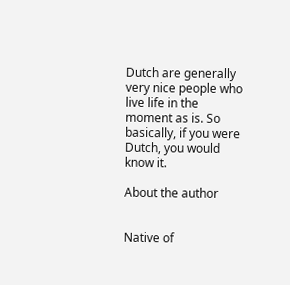Dutch are generally very nice people who live life in the moment as is. So basically, if you were Dutch, you would know it.

About the author


Native of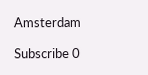Amsterdam

Subscribe 0